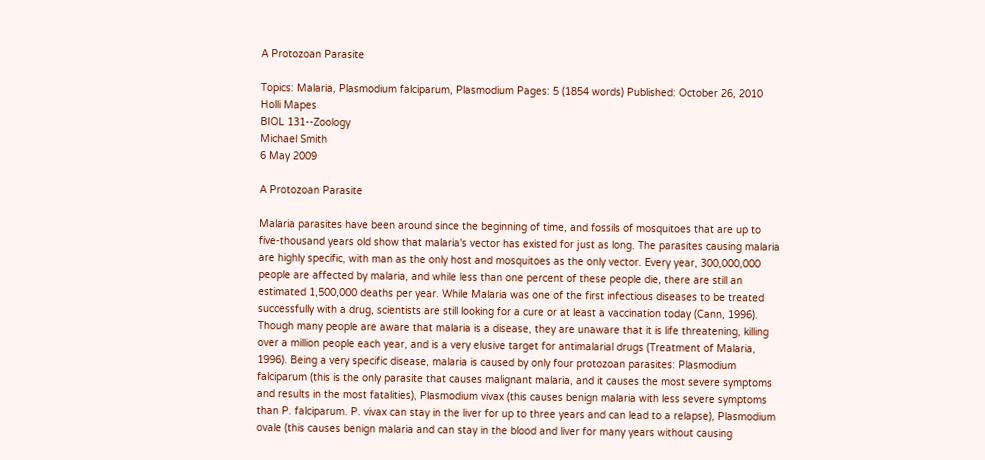A Protozoan Parasite

Topics: Malaria, Plasmodium falciparum, Plasmodium Pages: 5 (1854 words) Published: October 26, 2010
Holli Mapes
BIOL 131--Zoology
Michael Smith
6 May 2009

A Protozoan Parasite

Malaria parasites have been around since the beginning of time, and fossils of mosquitoes that are up to five-thousand years old show that malaria's vector has existed for just as long. The parasites causing malaria are highly specific, with man as the only host and mosquitoes as the only vector. Every year, 300,000,000 people are affected by malaria, and while less than one percent of these people die, there are still an estimated 1,500,000 deaths per year. While Malaria was one of the first infectious diseases to be treated successfully with a drug, scientists are still looking for a cure or at least a vaccination today (Cann, 1996). Though many people are aware that malaria is a disease, they are unaware that it is life threatening, killing over a million people each year, and is a very elusive target for antimalarial drugs (Treatment of Malaria, 1996). Being a very specific disease, malaria is caused by only four protozoan parasites: Plasmodium falciparum (this is the only parasite that causes malignant malaria, and it causes the most severe symptoms and results in the most fatalities), Plasmodium vivax (this causes benign malaria with less severe symptoms than P. falciparum. P. vivax can stay in the liver for up to three years and can lead to a relapse), Plasmodium ovale (this causes benign malaria and can stay in the blood and liver for many years without causing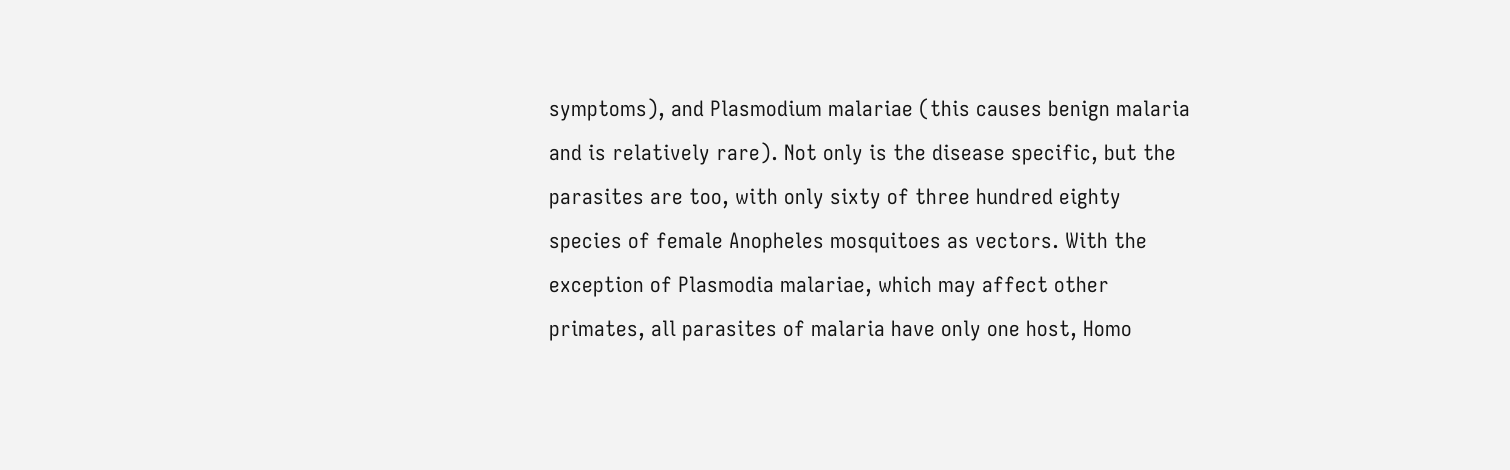symptoms), and Plasmodium malariae (this causes benign malaria and is relatively rare). Not only is the disease specific, but the parasites are too, with only sixty of three hundred eighty species of female Anopheles mosquitoes as vectors. With the exception of Plasmodia malariae, which may affect other primates, all parasites of malaria have only one host, Homo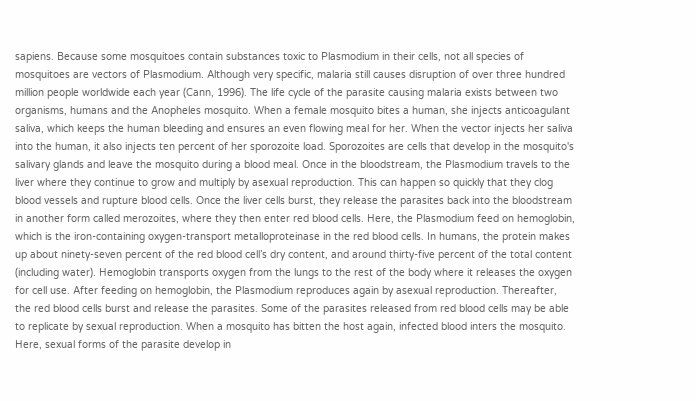sapiens. Because some mosquitoes contain substances toxic to Plasmodium in their cells, not all species of mosquitoes are vectors of Plasmodium. Although very specific, malaria still causes disruption of over three hundred million people worldwide each year (Cann, 1996). The life cycle of the parasite causing malaria exists between two organisms, humans and the Anopheles mosquito. When a female mosquito bites a human, she injects anticoagulant saliva, which keeps the human bleeding and ensures an even flowing meal for her. When the vector injects her saliva into the human, it also injects ten percent of her sporozoite load. Sporozoites are cells that develop in the mosquito's salivary glands and leave the mosquito during a blood meal. Once in the bloodstream, the Plasmodium travels to the liver where they continue to grow and multiply by asexual reproduction. This can happen so quickly that they clog blood vessels and rupture blood cells. Once the liver cells burst, they release the parasites back into the bloodstream in another form called merozoites, where they then enter red blood cells. Here, the Plasmodium feed on hemoglobin, which is the iron-containing oxygen-transport metalloproteinase in the red blood cells. In humans, the protein makes up about ninety-seven percent of the red blood cell’s dry content, and around thirty-five percent of the total content (including water). Hemoglobin transports oxygen from the lungs to the rest of the body where it releases the oxygen for cell use. After feeding on hemoglobin, the Plasmodium reproduces again by asexual reproduction. Thereafter, the red blood cells burst and release the parasites. Some of the parasites released from red blood cells may be able to replicate by sexual reproduction. When a mosquito has bitten the host again, infected blood inters the mosquito. Here, sexual forms of the parasite develop in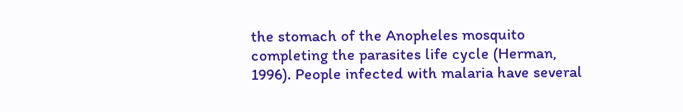the stomach of the Anopheles mosquito completing the parasites life cycle (Herman, 1996). People infected with malaria have several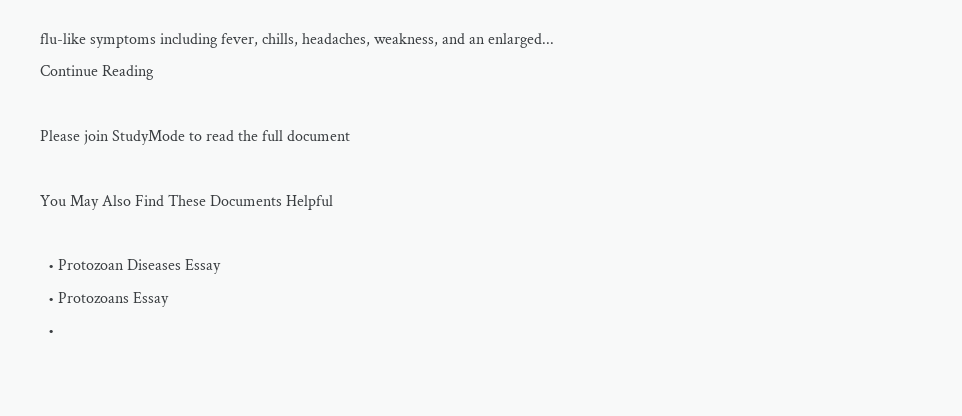flu-like symptoms including fever, chills, headaches, weakness, and an enlarged...
Continue Reading

Please join StudyMode to read the full document

You May Also Find These Documents Helpful

  • Protozoan Diseases Essay
  • Protozoans Essay
  •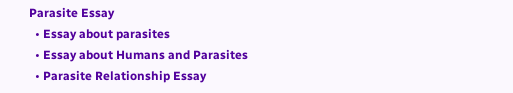Parasite Essay
  • Essay about parasites
  • Essay about Humans and Parasites
  • Parasite Relationship Essay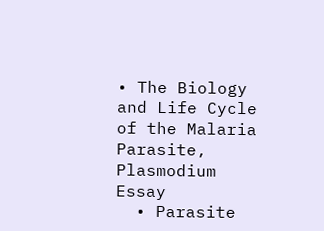• The Biology and Life Cycle of the Malaria Parasite, Plasmodium Essay
  • Parasite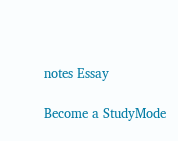notes Essay

Become a StudyMode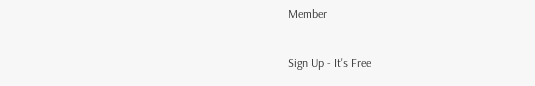Member

Sign Up - It's Free